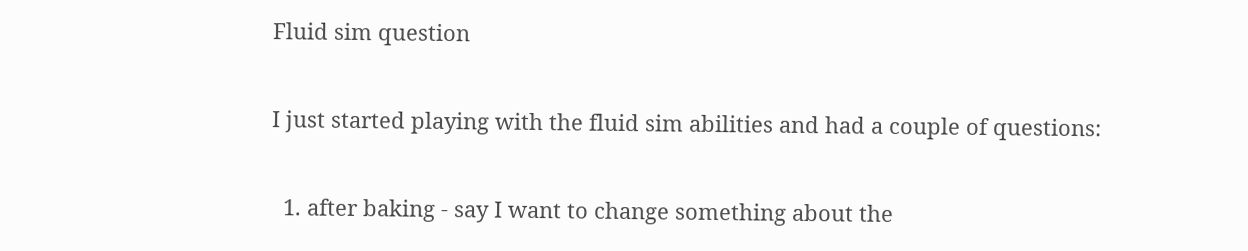Fluid sim question

I just started playing with the fluid sim abilities and had a couple of questions:

  1. after baking - say I want to change something about the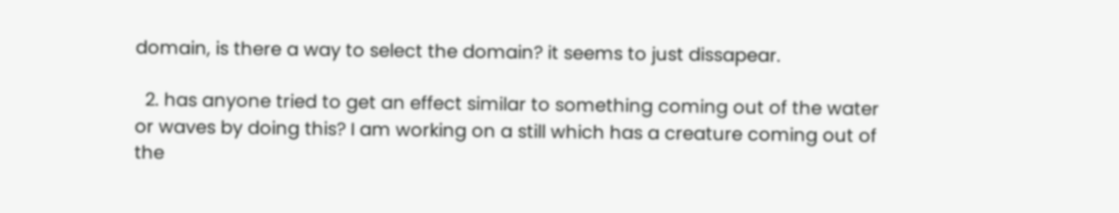domain, is there a way to select the domain? it seems to just dissapear.

  2. has anyone tried to get an effect similar to something coming out of the water or waves by doing this? I am working on a still which has a creature coming out of the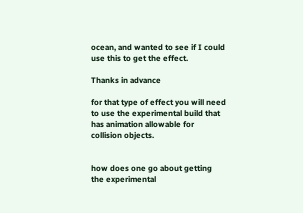ocean, and wanted to see if I could use this to get the effect.

Thanks in advance

for that type of effect you will need to use the experimental build that has animation allowable for collision objects.


how does one go about getting the experimental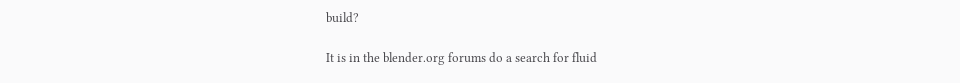build?

It is in the blender.org forums do a search for fluid